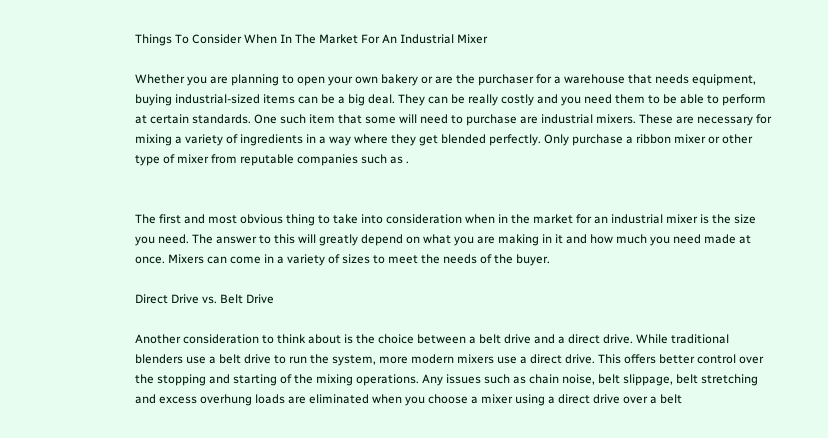Things To Consider When In The Market For An Industrial Mixer

Whether you are planning to open your own bakery or are the purchaser for a warehouse that needs equipment, buying industrial-sized items can be a big deal. They can be really costly and you need them to be able to perform at certain standards. One such item that some will need to purchase are industrial mixers. These are necessary for mixing a variety of ingredients in a way where they get blended perfectly. Only purchase a ribbon mixer or other type of mixer from reputable companies such as .


The first and most obvious thing to take into consideration when in the market for an industrial mixer is the size you need. The answer to this will greatly depend on what you are making in it and how much you need made at once. Mixers can come in a variety of sizes to meet the needs of the buyer.

Direct Drive vs. Belt Drive

Another consideration to think about is the choice between a belt drive and a direct drive. While traditional blenders use a belt drive to run the system, more modern mixers use a direct drive. This offers better control over the stopping and starting of the mixing operations. Any issues such as chain noise, belt slippage, belt stretching and excess overhung loads are eliminated when you choose a mixer using a direct drive over a belt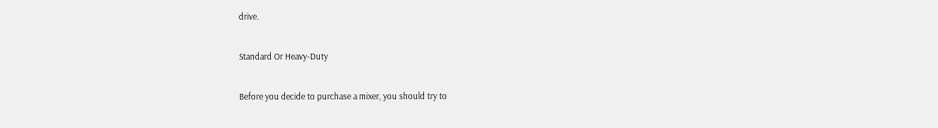drive.

Standard Or Heavy-Duty

Before you decide to purchase a mixer, you should try to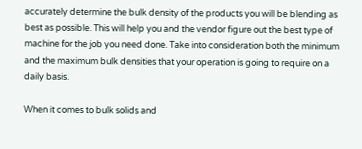accurately determine the bulk density of the products you will be blending as best as possible. This will help you and the vendor figure out the best type of machine for the job you need done. Take into consideration both the minimum and the maximum bulk densities that your operation is going to require on a daily basis.

When it comes to bulk solids and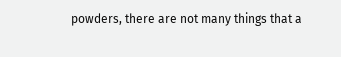powders, there are not many things that a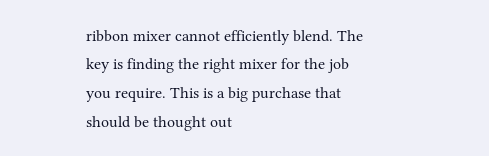ribbon mixer cannot efficiently blend. The key is finding the right mixer for the job you require. This is a big purchase that should be thought out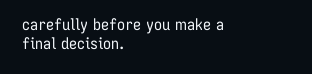carefully before you make a final decision.